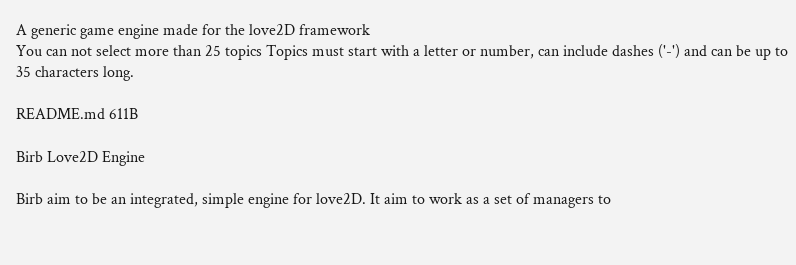A generic game engine made for the love2D framework
You can not select more than 25 topics Topics must start with a letter or number, can include dashes ('-') and can be up to 35 characters long.

README.md 611B

Birb Love2D Engine

Birb aim to be an integrated, simple engine for love2D. It aim to work as a set of managers to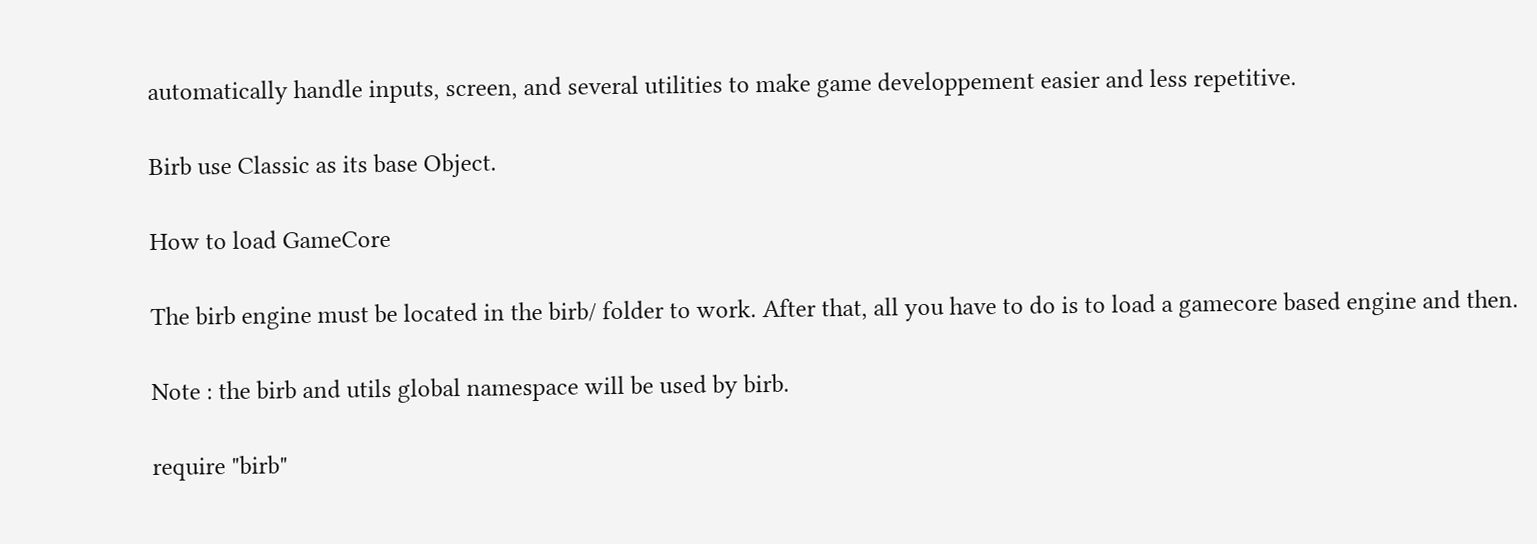automatically handle inputs, screen, and several utilities to make game developpement easier and less repetitive.

Birb use Classic as its base Object.

How to load GameCore

The birb engine must be located in the birb/ folder to work. After that, all you have to do is to load a gamecore based engine and then.

Note : the birb and utils global namespace will be used by birb.

require "birb"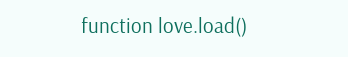function love.load()